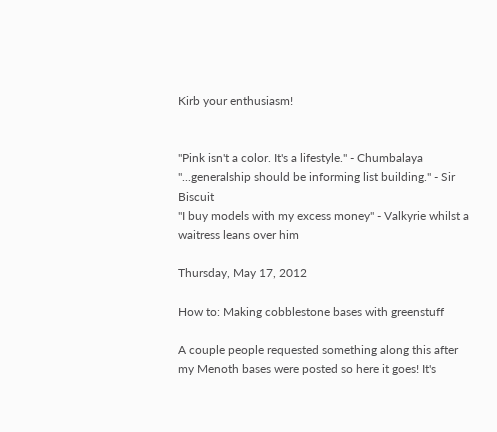Kirb your enthusiasm!


"Pink isn't a color. It's a lifestyle." - Chumbalaya
"...generalship should be informing list building." - Sir Biscuit
"I buy models with my excess money" - Valkyrie whilst a waitress leans over him

Thursday, May 17, 2012

How to: Making cobblestone bases with greenstuff

A couple people requested something along this after my Menoth bases were posted so here it goes! It's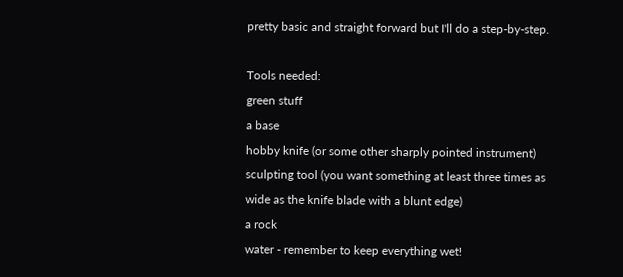pretty basic and straight forward but I'll do a step-by-step.

Tools needed:
green stuff
a base
hobby knife (or some other sharply pointed instrument)
sculpting tool (you want something at least three times as wide as the knife blade with a blunt edge)
a rock
water - remember to keep everything wet!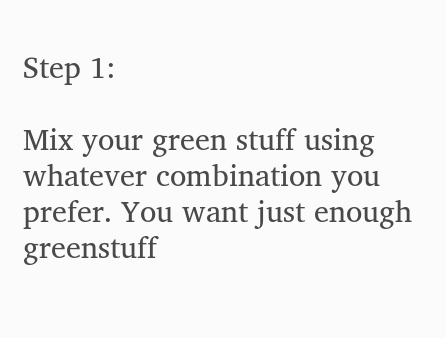Step 1:

Mix your green stuff using whatever combination you prefer. You want just enough greenstuff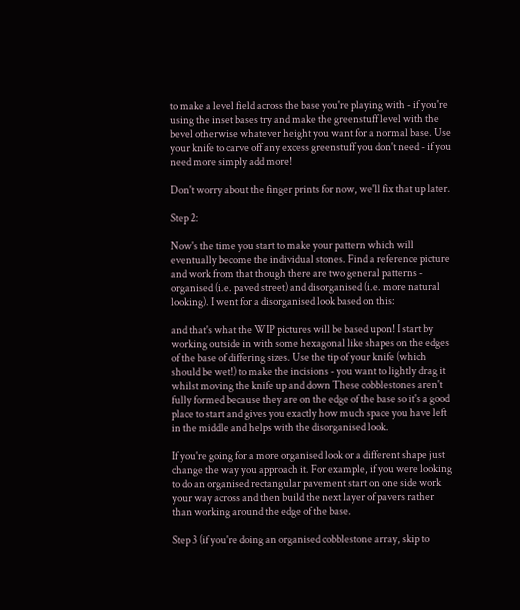to make a level field across the base you're playing with - if you're using the inset bases try and make the greenstuff level with the bevel otherwise whatever height you want for a normal base. Use your knife to carve off any excess greenstuff you don't need - if you need more simply add more!

Don't worry about the finger prints for now, we'll fix that up later.

Step 2:

Now's the time you start to make your pattern which will eventually become the individual stones. Find a reference picture and work from that though there are two general patterns - organised (i.e. paved street) and disorganised (i.e. more natural looking). I went for a disorganised look based on this:

and that's what the WIP pictures will be based upon! I start by working outside in with some hexagonal like shapes on the edges of the base of differing sizes. Use the tip of your knife (which should be wet!) to make the incisions - you want to lightly drag it whilst moving the knife up and down These cobblestones aren't fully formed because they are on the edge of the base so it's a good place to start and gives you exactly how much space you have left in the middle and helps with the disorganised look.

If you're going for a more organised look or a different shape just change the way you approach it. For example, if you were looking to do an organised rectangular pavement start on one side work your way across and then build the next layer of pavers rather than working around the edge of the base.

Step 3 (if you're doing an organised cobblestone array, skip to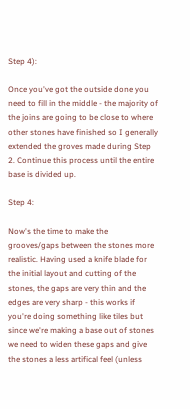Step 4):

Once you've got the outside done you need to fill in the middle - the majority of the joins are going to be close to where other stones have finished so I generally extended the groves made during Step 2. Continue this process until the entire base is divided up.

Step 4:

Now's the time to make the grooves/gaps between the stones more realistic. Having used a knife blade for the initial layout and cutting of the stones, the gaps are very thin and the edges are very sharp - this works if you're doing something like tiles but since we're making a base out of stones we need to widen these gaps and give the stones a less artifical feel (unless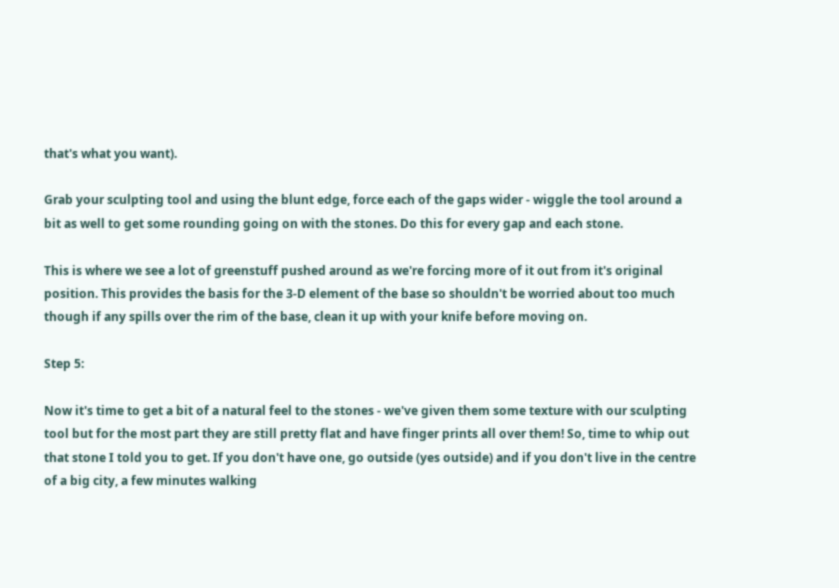that's what you want).

Grab your sculpting tool and using the blunt edge, force each of the gaps wider - wiggle the tool around a bit as well to get some rounding going on with the stones. Do this for every gap and each stone.

This is where we see a lot of greenstuff pushed around as we're forcing more of it out from it's original position. This provides the basis for the 3-D element of the base so shouldn't be worried about too much though if any spills over the rim of the base, clean it up with your knife before moving on.

Step 5:

Now it's time to get a bit of a natural feel to the stones - we've given them some texture with our sculpting tool but for the most part they are still pretty flat and have finger prints all over them! So, time to whip out that stone I told you to get. If you don't have one, go outside (yes outside) and if you don't live in the centre of a big city, a few minutes walking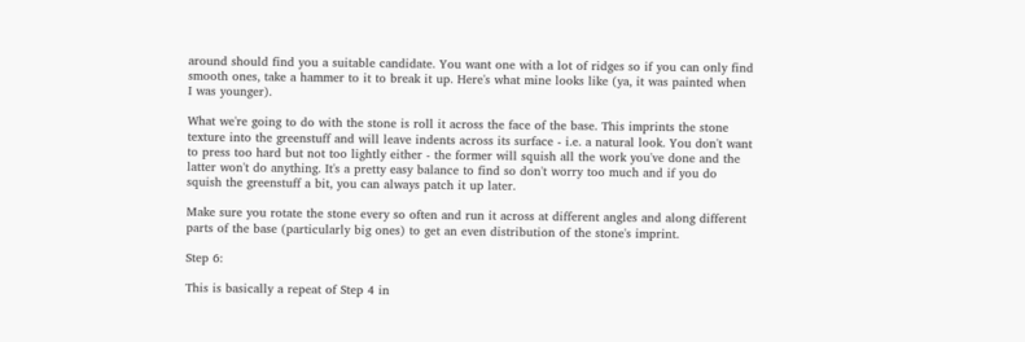around should find you a suitable candidate. You want one with a lot of ridges so if you can only find smooth ones, take a hammer to it to break it up. Here's what mine looks like (ya, it was painted when I was younger).

What we're going to do with the stone is roll it across the face of the base. This imprints the stone texture into the greenstuff and will leave indents across its surface - i.e. a natural look. You don't want to press too hard but not too lightly either - the former will squish all the work you've done and the latter won't do anything. It's a pretty easy balance to find so don't worry too much and if you do squish the greenstuff a bit, you can always patch it up later.

Make sure you rotate the stone every so often and run it across at different angles and along different parts of the base (particularly big ones) to get an even distribution of the stone's imprint.

Step 6:

This is basically a repeat of Step 4 in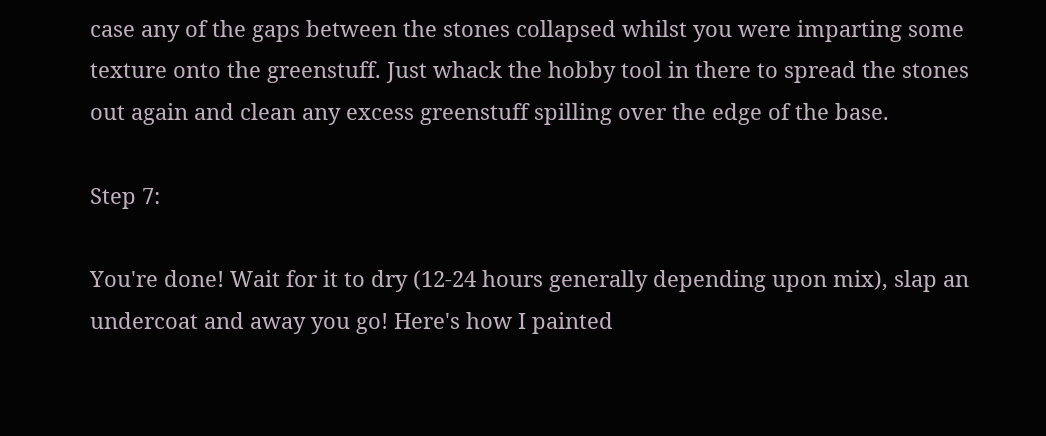case any of the gaps between the stones collapsed whilst you were imparting some texture onto the greenstuff. Just whack the hobby tool in there to spread the stones out again and clean any excess greenstuff spilling over the edge of the base.

Step 7:

You're done! Wait for it to dry (12-24 hours generally depending upon mix), slap an undercoat and away you go! Here's how I painted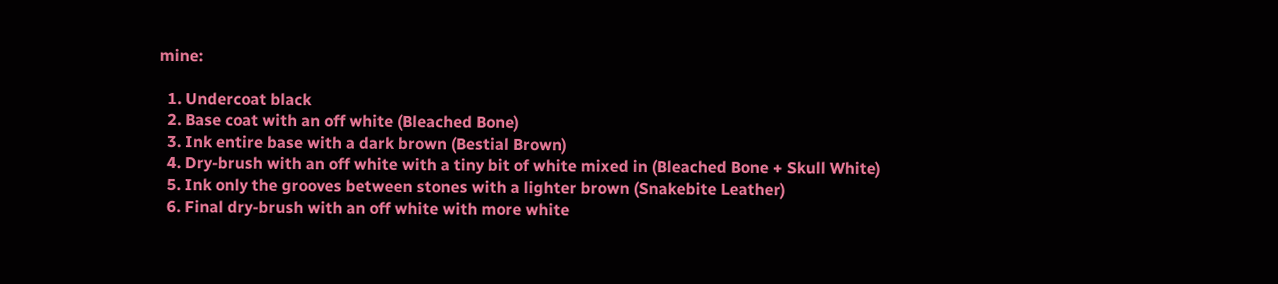mine:

  1. Undercoat black
  2. Base coat with an off white (Bleached Bone)
  3. Ink entire base with a dark brown (Bestial Brown)
  4. Dry-brush with an off white with a tiny bit of white mixed in (Bleached Bone + Skull White)
  5. Ink only the grooves between stones with a lighter brown (Snakebite Leather)
  6. Final dry-brush with an off white with more white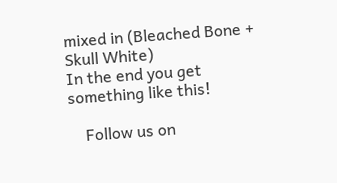mixed in (Bleached Bone + Skull White)
In the end you get something like this!

    Follow us on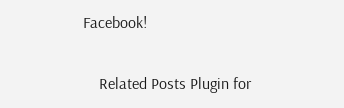Facebook!

    Related Posts Plugin for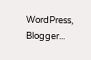WordPress, Blogger...